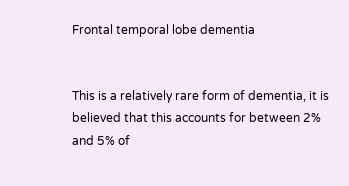Frontal temporal lobe dementia


This is a relatively rare form of dementia, it is believed that this accounts for between 2% and 5% of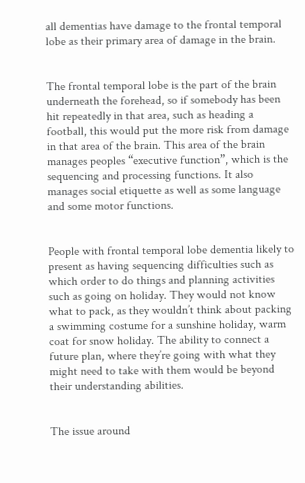all dementias have damage to the frontal temporal lobe as their primary area of damage in the brain.


The frontal temporal lobe is the part of the brain underneath the forehead, so if somebody has been hit repeatedly in that area, such as heading a football, this would put the more risk from damage in that area of the brain. This area of the brain manages peoples “executive function”, which is the sequencing and processing functions. It also manages social etiquette as well as some language and some motor functions.


People with frontal temporal lobe dementia likely to present as having sequencing difficulties such as which order to do things and planning activities such as going on holiday. They would not know what to pack, as they wouldn’t think about packing a swimming costume for a sunshine holiday, warm coat for snow holiday. The ability to connect a future plan, where they’re going with what they might need to take with them would be beyond their understanding abilities.


The issue around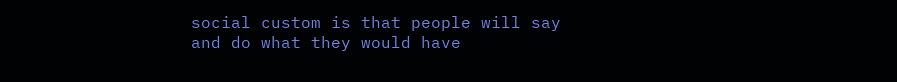social custom is that people will say and do what they would have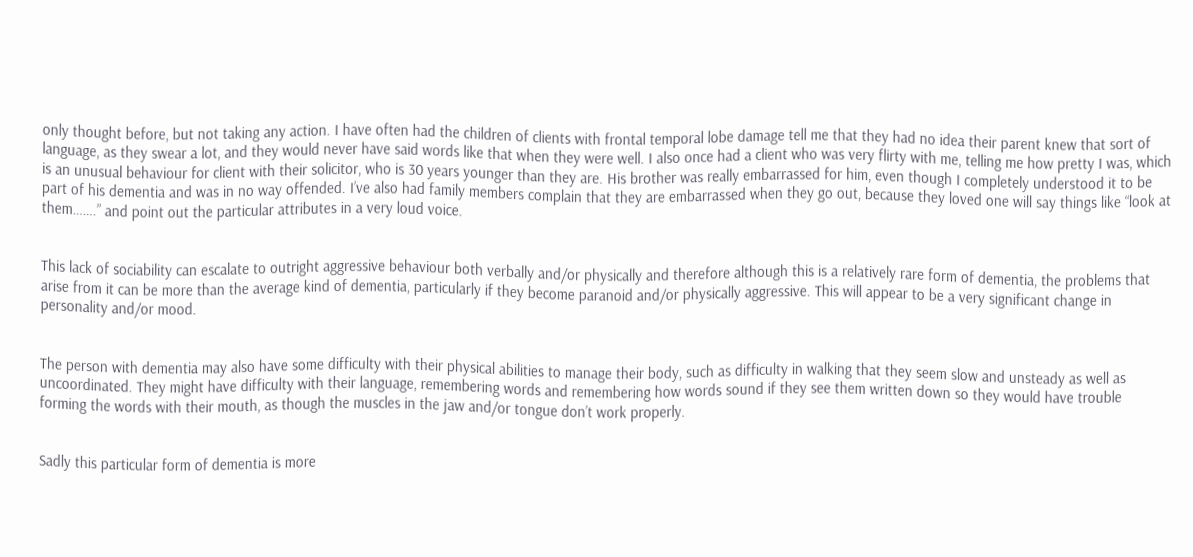only thought before, but not taking any action. I have often had the children of clients with frontal temporal lobe damage tell me that they had no idea their parent knew that sort of language, as they swear a lot, and they would never have said words like that when they were well. I also once had a client who was very flirty with me, telling me how pretty I was, which is an unusual behaviour for client with their solicitor, who is 30 years younger than they are. His brother was really embarrassed for him, even though I completely understood it to be part of his dementia and was in no way offended. I’ve also had family members complain that they are embarrassed when they go out, because they loved one will say things like “look at them…….” and point out the particular attributes in a very loud voice.


This lack of sociability can escalate to outright aggressive behaviour both verbally and/or physically and therefore although this is a relatively rare form of dementia, the problems that arise from it can be more than the average kind of dementia, particularly if they become paranoid and/or physically aggressive. This will appear to be a very significant change in personality and/or mood.


The person with dementia may also have some difficulty with their physical abilities to manage their body, such as difficulty in walking that they seem slow and unsteady as well as uncoordinated. They might have difficulty with their language, remembering words and remembering how words sound if they see them written down so they would have trouble forming the words with their mouth, as though the muscles in the jaw and/or tongue don’t work properly.


Sadly this particular form of dementia is more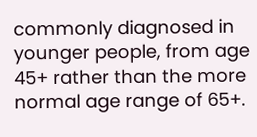commonly diagnosed in younger people, from age 45+ rather than the more normal age range of 65+.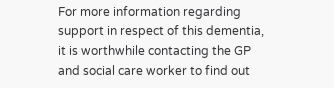For more information regarding support in respect of this dementia, it is worthwhile contacting the GP and social care worker to find out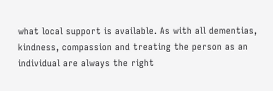what local support is available. As with all dementias, kindness, compassion and treating the person as an individual are always the right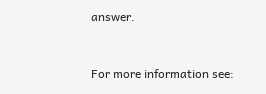answer.


For more information see: